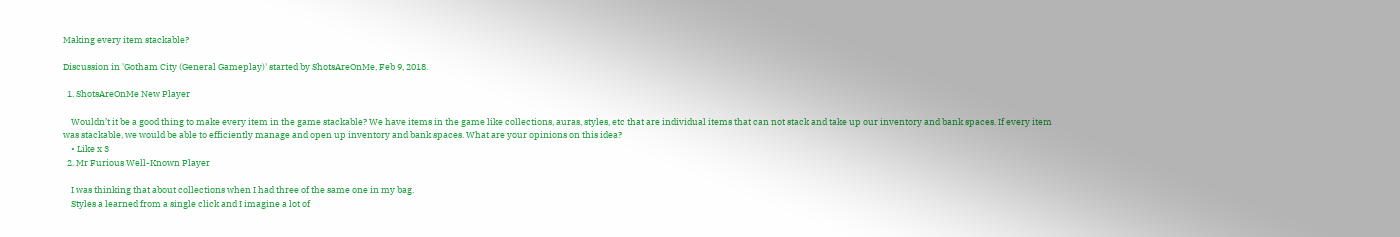Making every item stackable?

Discussion in 'Gotham City (General Gameplay)' started by ShotsAreOnMe, Feb 9, 2018.

  1. ShotsAreOnMe New Player

    Wouldn’t it be a good thing to make every item in the game stackable? We have items in the game like collections, auras, styles, etc that are individual items that can not stack and take up our inventory and bank spaces. If every item was stackable, we would be able to efficiently manage and open up inventory and bank spaces. What are your opinions on this idea?
    • Like x 3
  2. Mr Furious Well-Known Player

    I was thinking that about collections when I had three of the same one in my bag.
    Styles a learned from a single click and I imagine a lot of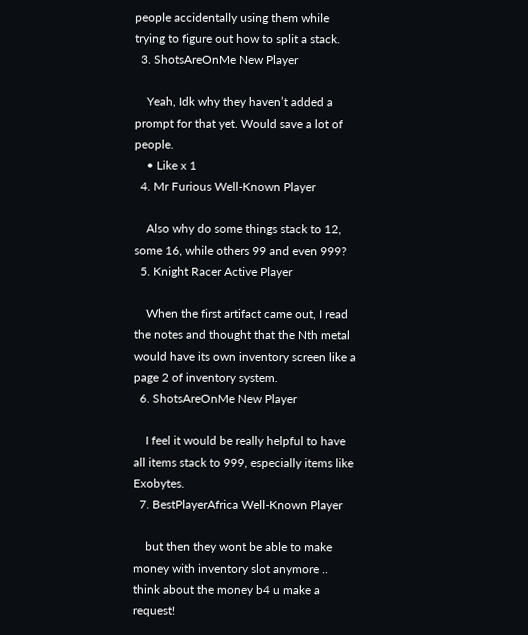people accidentally using them while trying to figure out how to split a stack.
  3. ShotsAreOnMe New Player

    Yeah, Idk why they haven’t added a prompt for that yet. Would save a lot of people.
    • Like x 1
  4. Mr Furious Well-Known Player

    Also why do some things stack to 12, some 16, while others 99 and even 999?
  5. Knight Racer Active Player

    When the first artifact came out, I read the notes and thought that the Nth metal would have its own inventory screen like a page 2 of inventory system.
  6. ShotsAreOnMe New Player

    I feel it would be really helpful to have all items stack to 999, especially items like Exobytes.
  7. BestPlayerAfrica Well-Known Player

    but then they wont be able to make money with inventory slot anymore .. think about the money b4 u make a request!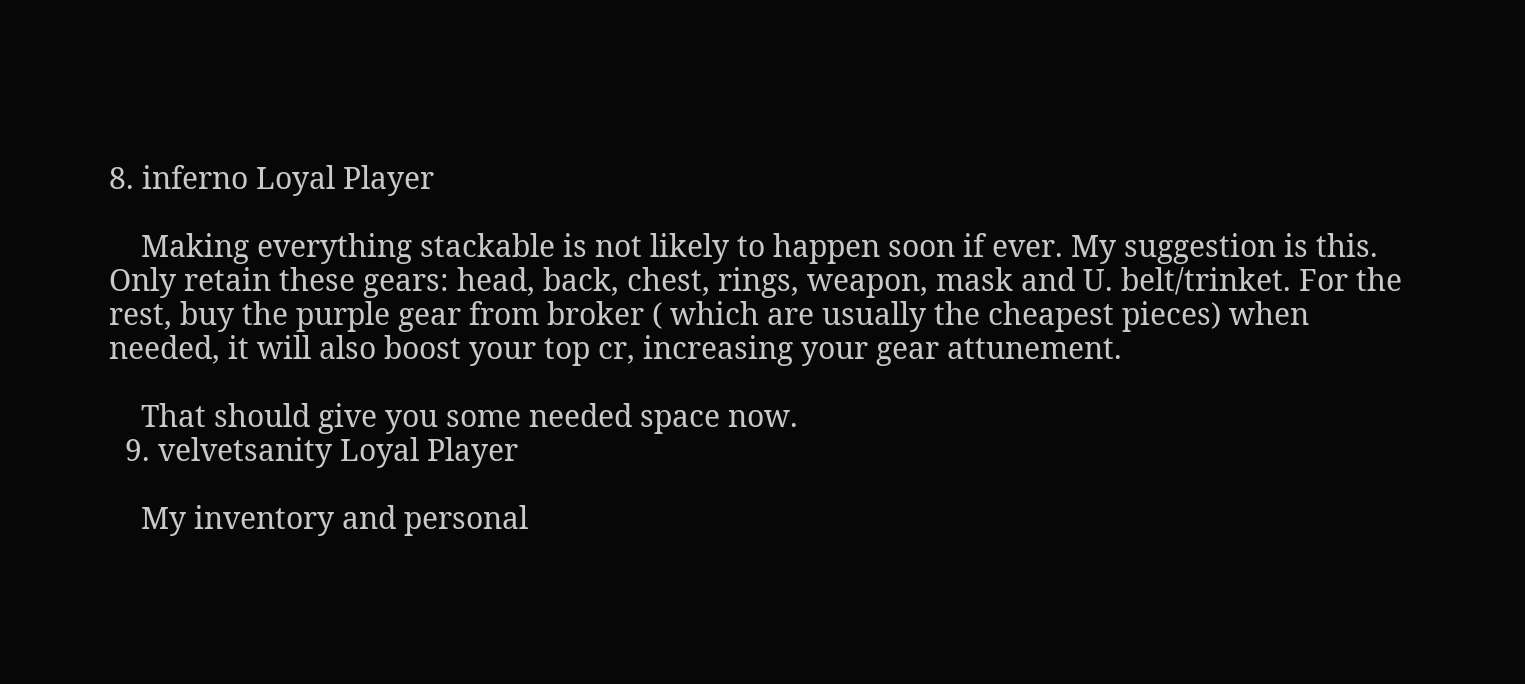8. inferno Loyal Player

    Making everything stackable is not likely to happen soon if ever. My suggestion is this. Only retain these gears: head, back, chest, rings, weapon, mask and U. belt/trinket. For the rest, buy the purple gear from broker ( which are usually the cheapest pieces) when needed, it will also boost your top cr, increasing your gear attunement.

    That should give you some needed space now.
  9. velvetsanity Loyal Player

    My inventory and personal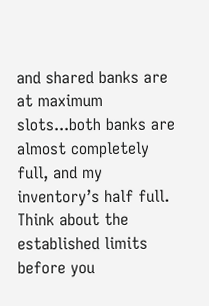and shared banks are at maximum slots...both banks are almost completely full, and my inventory’s half full. Think about the established limits before you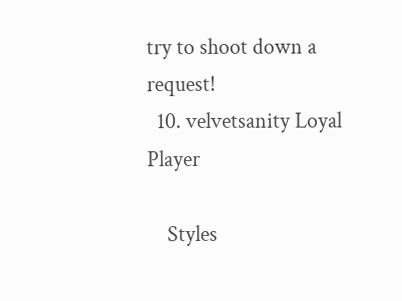try to shoot down a request!
  10. velvetsanity Loyal Player

    Styles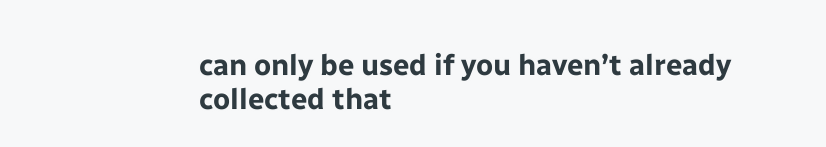can only be used if you haven’t already collected that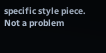specific style piece. Not a problem